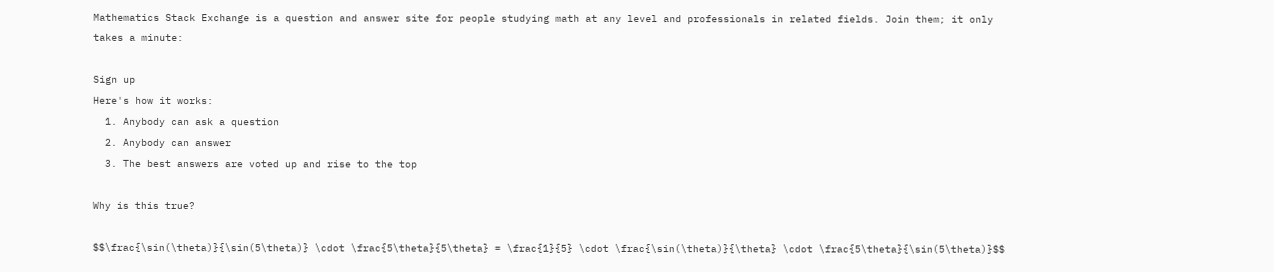Mathematics Stack Exchange is a question and answer site for people studying math at any level and professionals in related fields. Join them; it only takes a minute:

Sign up
Here's how it works:
  1. Anybody can ask a question
  2. Anybody can answer
  3. The best answers are voted up and rise to the top

Why is this true?

$$\frac{\sin(\theta)}{\sin(5\theta)} \cdot \frac{5\theta}{5\theta} = \frac{1}{5} \cdot \frac{\sin(\theta)}{\theta} \cdot \frac{5\theta}{\sin(5\theta)}$$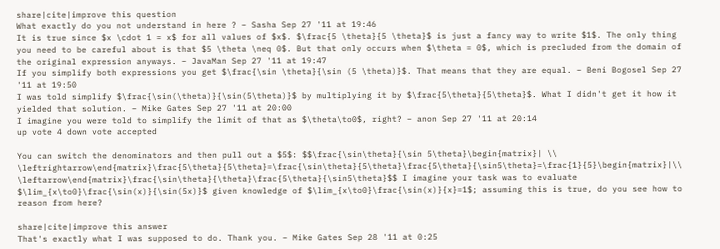share|cite|improve this question
What exactly do you not understand in here ? – Sasha Sep 27 '11 at 19:46
It is true since $x \cdot 1 = x$ for all values of $x$. $\frac{5 \theta}{5 \theta}$ is just a fancy way to write $1$. The only thing you need to be careful about is that $5 \theta \neq 0$. But that only occurs when $\theta = 0$, which is precluded from the domain of the original expression anyways. – JavaMan Sep 27 '11 at 19:47
If you simplify both expressions you get $\frac{\sin \theta}{\sin (5 \theta)}$. That means that they are equal. – Beni Bogosel Sep 27 '11 at 19:50
I was told simplify $\frac{\sin(\theta)}{\sin(5\theta)}$ by multiplying it by $\frac{5\theta}{5\theta}$. What I didn't get it how it yielded that solution. – Mike Gates Sep 27 '11 at 20:00
I imagine you were told to simplify the limit of that as $\theta\to0$, right? – anon Sep 27 '11 at 20:14
up vote 4 down vote accepted

You can switch the denominators and then pull out a $5$: $$\frac{\sin\theta}{\sin 5\theta}\begin{matrix}| \\ \leftrightarrow\end{matrix}\frac{5\theta}{5\theta}=\frac{\sin\theta}{5\theta}\frac{5\theta}{\sin5\theta}=\frac{1}{5}\begin{matrix}|\\ \leftarrow\end{matrix}\frac{\sin\theta}{\theta}\frac{5\theta}{\sin5\theta}$$ I imagine your task was to evaluate $\lim_{x\to0}\frac{\sin(x)}{\sin(5x)}$ given knowledge of $\lim_{x\to0}\frac{\sin(x)}{x}=1$; assuming this is true, do you see how to reason from here?

share|cite|improve this answer
That's exactly what I was supposed to do. Thank you. – Mike Gates Sep 28 '11 at 0:25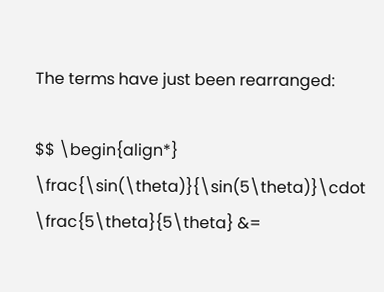The terms have just been rearranged:

$$ \begin{align*} \frac{\sin(\theta)}{\sin(5\theta)}\cdot \frac{5\theta}{5\theta} &=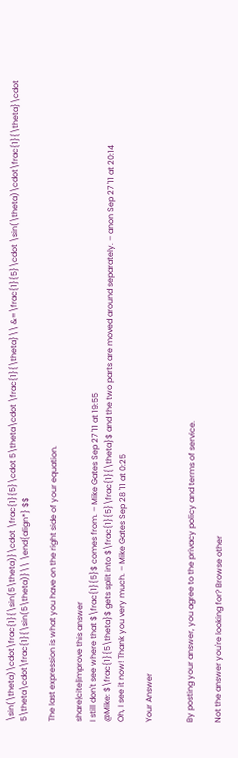\sin(\theta)\cdot\frac{1}{\sin(5\theta)}\cdot \frac{1}{5}\cdot 5\theta\cdot \frac{1}{\theta}\\ &=\frac{1}{5}\cdot \sin(\theta)\cdot\frac{1}{\theta}\cdot 5\theta\cdot\frac{1}{\sin(5\theta)}\\ \end{align*} $$

The last expression is what you have on the right side of your equation.

share|cite|improve this answer
I still don't see where that $\frac{1}{5}$ comes from. – Mike Gates Sep 27 '11 at 19:55
@Mike: $\frac{1}{5\theta}$ gets split into $\frac{1}{5}\frac{1}{\theta}$ and the two parts are moved around separately. – anon Sep 27 '11 at 20:14
Oh, I see it now! Thank you very much. – Mike Gates Sep 28 '11 at 0:25

Your Answer


By posting your answer, you agree to the privacy policy and terms of service.

Not the answer you're looking for? Browse other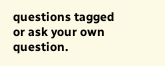questions tagged or ask your own question.